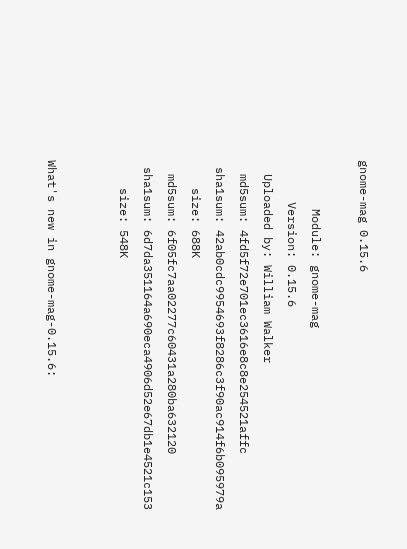gnome-mag 0.15.6

       Module: gnome-mag
      Version: 0.15.6
  Uploaded by: William Walker
  md5sum: 4fd5f72e701ec3616e8c8e254521affc
 sha1sum: 42ab0cdc9954693f8286c3f90ac914f6b095979a
    size: 688K
  md5sum: 6f05fc7aa02277c60431a280ba632120
 sha1sum: 6d7da351164a690eca4906d52e67db1e4521c153
    size: 548K


What's new in gnome-mag-0.15.6: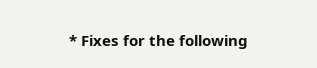* Fixes for the following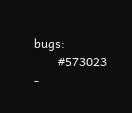bugs:
        #573023 -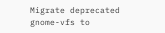Migrate deprecated gnome-vfs to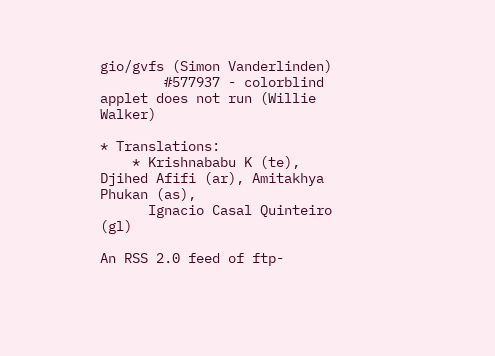gio/gvfs (Simon Vanderlinden)
        #577937 - colorblind applet does not run (Willie Walker)

* Translations:
    * Krishnababu K (te), Djihed Afifi (ar), Amitakhya Phukan (as),
      Ignacio Casal Quinteiro (gl)

An RSS 2.0 feed of ftp-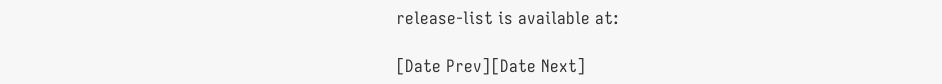release-list is available at:

[Date Prev][Date Next]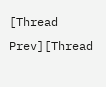[Thread Prev][Thread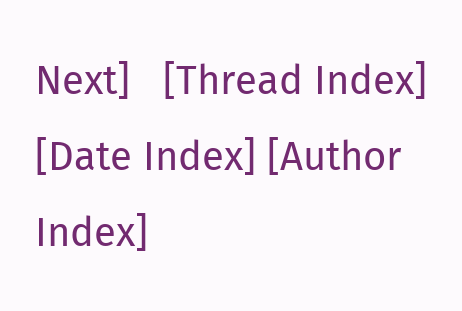Next]   [Thread Index] [Date Index] [Author Index]